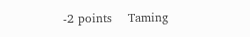-2 points    Taming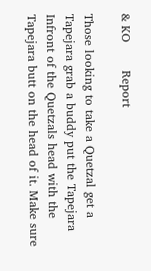& KO       Report

Those looking to take a Quetzal get a Tapejara grab a buddy put the Tapejara Infront of the Quetzals head with the Tapejara butt on the head of it. Make sure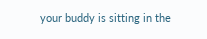your buddy is sitting in the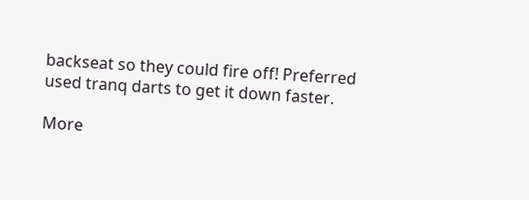backseat so they could fire off! Preferred used tranq darts to get it down faster.

More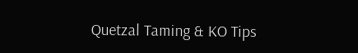Quetzal Taming & KO Tips